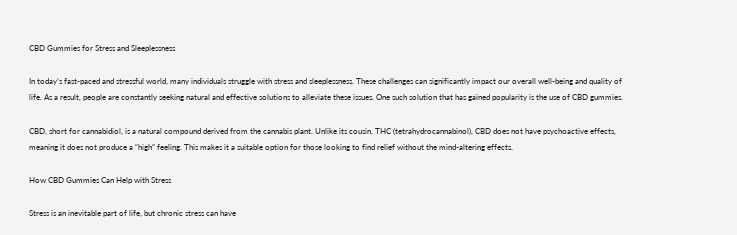CBD Gummies for Stress and Sleeplessness

In today’s fast-paced and stressful world, many individuals struggle with stress and sleeplessness. These challenges can significantly impact our overall well-being and quality of life. As a result, people are constantly seeking natural and effective solutions to alleviate these issues. One such solution that has gained popularity is the use of CBD gummies.

CBD, short for cannabidiol, is a natural compound derived from the cannabis plant. Unlike its cousin, THC (tetrahydrocannabinol), CBD does not have psychoactive effects, meaning it does not produce a “high” feeling. This makes it a suitable option for those looking to find relief without the mind-altering effects.

How CBD Gummies Can Help with Stress

Stress is an inevitable part of life, but chronic stress can have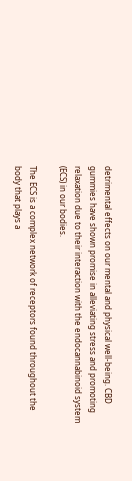detrimental effects on our mental and physical well-being. CBD gummies have shown promise in alleviating stress and promoting relaxation due to their interaction with the endocannabinoid system (ECS) in our bodies.

The ECS is a complex network of receptors found throughout the body that plays a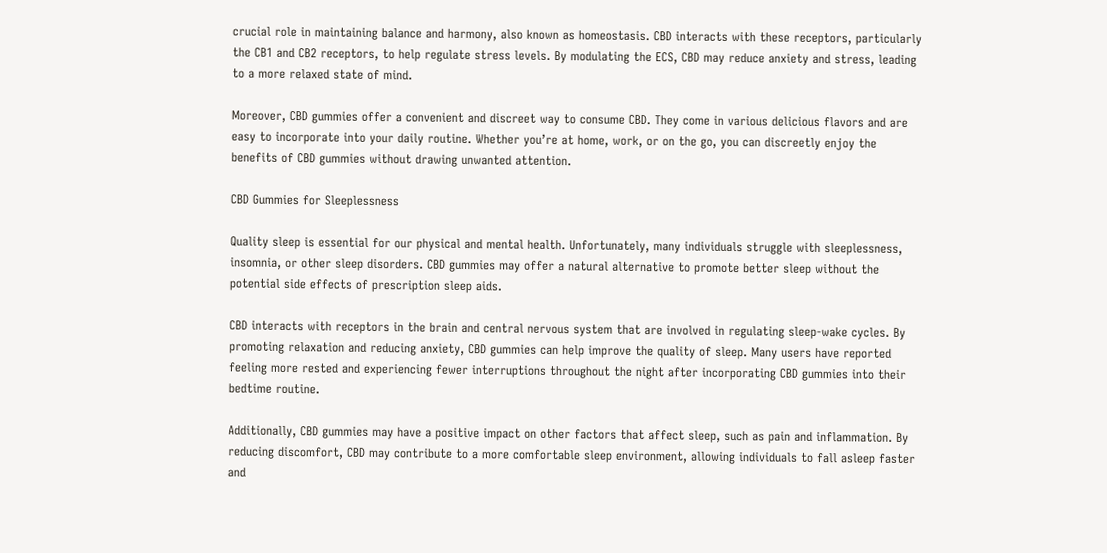crucial role in maintaining balance and harmony, also known as homeostasis. CBD interacts with these receptors, particularly the CB1 and CB2 receptors, to help regulate stress levels. By modulating the ECS, CBD may reduce anxiety and stress, leading to a more relaxed state of mind.

Moreover, CBD gummies offer a convenient and discreet way to consume CBD. They come in various delicious flavors and are easy to incorporate into your daily routine. Whether you’re at home, work, or on the go, you can discreetly enjoy the benefits of CBD gummies without drawing unwanted attention.

CBD Gummies for Sleeplessness

Quality sleep is essential for our physical and mental health. Unfortunately, many individuals struggle with sleeplessness, insomnia, or other sleep disorders. CBD gummies may offer a natural alternative to promote better sleep without the potential side effects of prescription sleep aids.

CBD interacts with receptors in the brain and central nervous system that are involved in regulating sleep-wake cycles. By promoting relaxation and reducing anxiety, CBD gummies can help improve the quality of sleep. Many users have reported feeling more rested and experiencing fewer interruptions throughout the night after incorporating CBD gummies into their bedtime routine.

Additionally, CBD gummies may have a positive impact on other factors that affect sleep, such as pain and inflammation. By reducing discomfort, CBD may contribute to a more comfortable sleep environment, allowing individuals to fall asleep faster and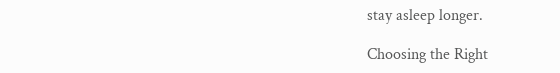stay asleep longer.

Choosing the Right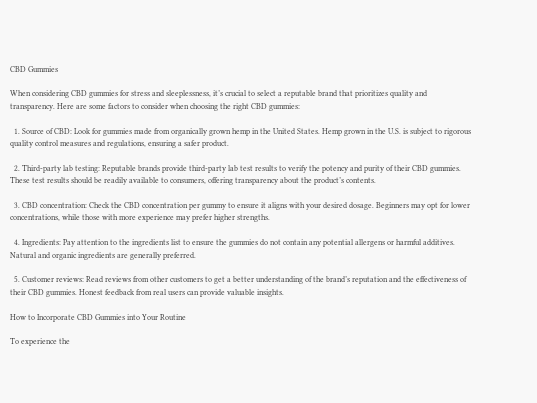CBD Gummies

When considering CBD gummies for stress and sleeplessness, it’s crucial to select a reputable brand that prioritizes quality and transparency. Here are some factors to consider when choosing the right CBD gummies:

  1. Source of CBD: Look for gummies made from organically grown hemp in the United States. Hemp grown in the U.S. is subject to rigorous quality control measures and regulations, ensuring a safer product.

  2. Third-party lab testing: Reputable brands provide third-party lab test results to verify the potency and purity of their CBD gummies. These test results should be readily available to consumers, offering transparency about the product’s contents.

  3. CBD concentration: Check the CBD concentration per gummy to ensure it aligns with your desired dosage. Beginners may opt for lower concentrations, while those with more experience may prefer higher strengths.

  4. Ingredients: Pay attention to the ingredients list to ensure the gummies do not contain any potential allergens or harmful additives. Natural and organic ingredients are generally preferred.

  5. Customer reviews: Read reviews from other customers to get a better understanding of the brand’s reputation and the effectiveness of their CBD gummies. Honest feedback from real users can provide valuable insights.

How to Incorporate CBD Gummies into Your Routine

To experience the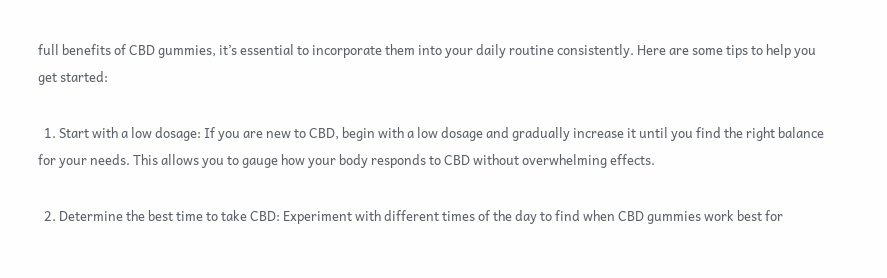full benefits of CBD gummies, it’s essential to incorporate them into your daily routine consistently. Here are some tips to help you get started:

  1. Start with a low dosage: If you are new to CBD, begin with a low dosage and gradually increase it until you find the right balance for your needs. This allows you to gauge how your body responds to CBD without overwhelming effects.

  2. Determine the best time to take CBD: Experiment with different times of the day to find when CBD gummies work best for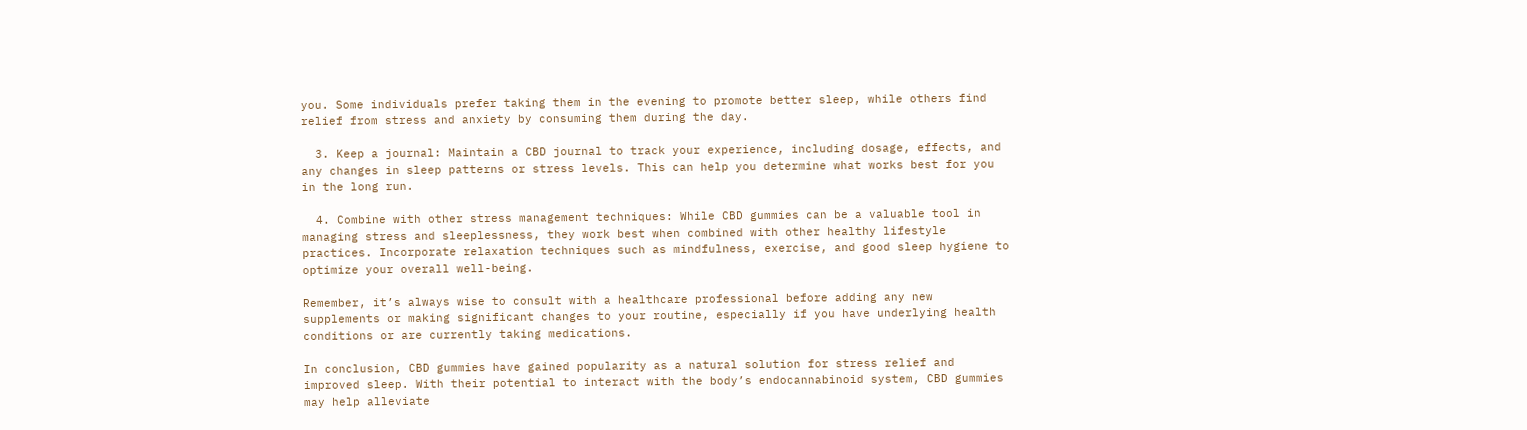you. Some individuals prefer taking them in the evening to promote better sleep, while others find relief from stress and anxiety by consuming them during the day.

  3. Keep a journal: Maintain a CBD journal to track your experience, including dosage, effects, and any changes in sleep patterns or stress levels. This can help you determine what works best for you in the long run.

  4. Combine with other stress management techniques: While CBD gummies can be a valuable tool in managing stress and sleeplessness, they work best when combined with other healthy lifestyle practices. Incorporate relaxation techniques such as mindfulness, exercise, and good sleep hygiene to optimize your overall well-being.

Remember, it’s always wise to consult with a healthcare professional before adding any new supplements or making significant changes to your routine, especially if you have underlying health conditions or are currently taking medications.

In conclusion, CBD gummies have gained popularity as a natural solution for stress relief and improved sleep. With their potential to interact with the body’s endocannabinoid system, CBD gummies may help alleviate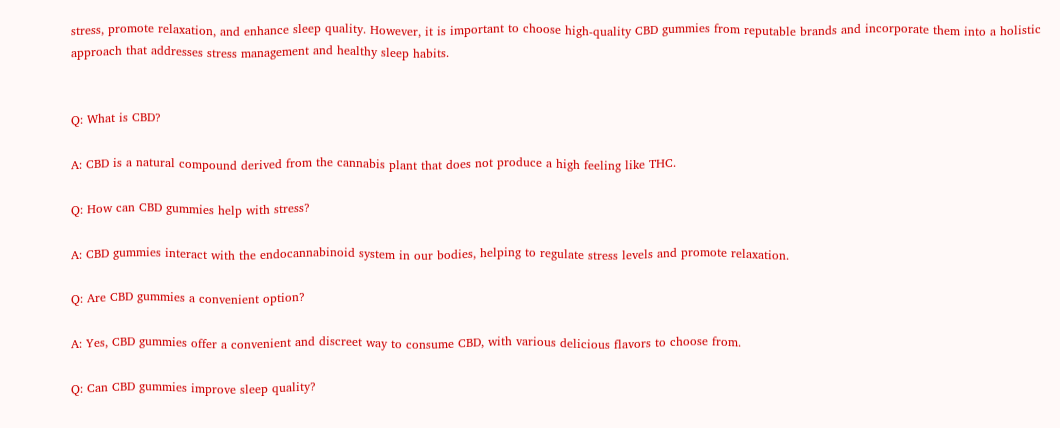stress, promote relaxation, and enhance sleep quality. However, it is important to choose high-quality CBD gummies from reputable brands and incorporate them into a holistic approach that addresses stress management and healthy sleep habits.


Q: What is CBD?

A: CBD is a natural compound derived from the cannabis plant that does not produce a high feeling like THC.

Q: How can CBD gummies help with stress?

A: CBD gummies interact with the endocannabinoid system in our bodies, helping to regulate stress levels and promote relaxation.

Q: Are CBD gummies a convenient option?

A: Yes, CBD gummies offer a convenient and discreet way to consume CBD, with various delicious flavors to choose from.

Q: Can CBD gummies improve sleep quality?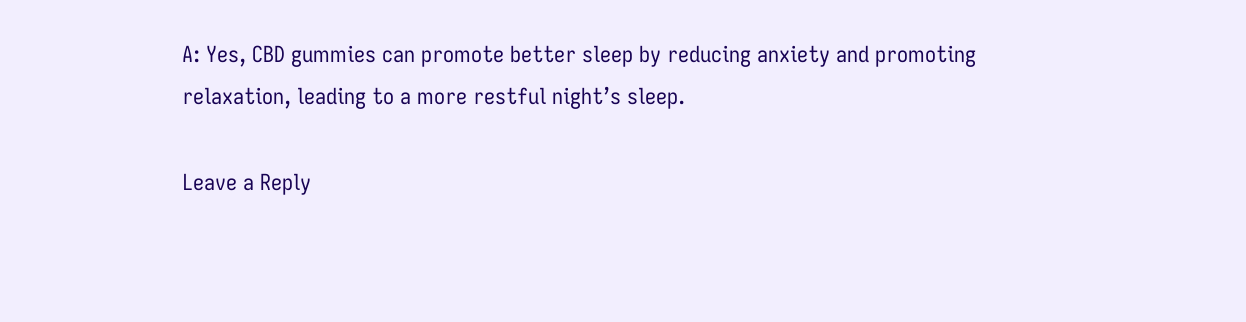A: Yes, CBD gummies can promote better sleep by reducing anxiety and promoting relaxation, leading to a more restful night’s sleep.

Leave a Reply